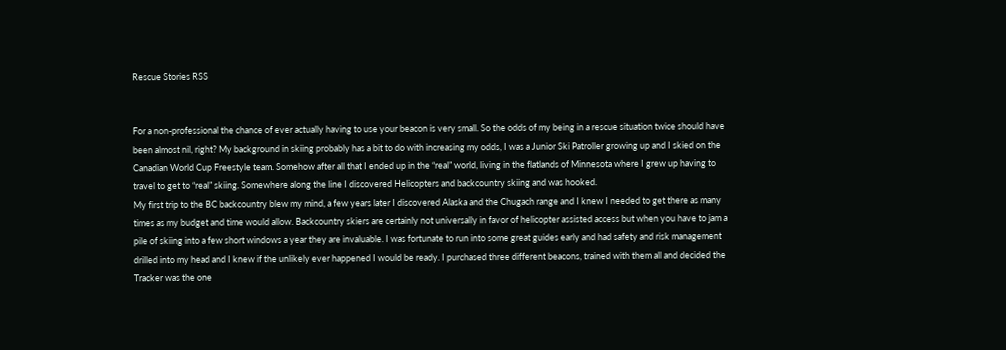Rescue Stories RSS


For a non-professional the chance of ever actually having to use your beacon is very small. So the odds of my being in a rescue situation twice should have been almost nil, right? My background in skiing probably has a bit to do with increasing my odds, I was a Junior Ski Patroller growing up and I skied on the Canadian World Cup Freestyle team. Somehow after all that I ended up in the “real” world, living in the flatlands of Minnesota where I grew up having to travel to get to “real” skiing. Somewhere along the line I discovered Helicopters and backcountry skiing and was hooked.
My first trip to the BC backcountry blew my mind, a few years later I discovered Alaska and the Chugach range and I knew I needed to get there as many times as my budget and time would allow. Backcountry skiers are certainly not universally in favor of helicopter assisted access but when you have to jam a pile of skiing into a few short windows a year they are invaluable. I was fortunate to run into some great guides early and had safety and risk management drilled into my head and I knew if the unlikely ever happened I would be ready. I purchased three different beacons, trained with them all and decided the Tracker was the one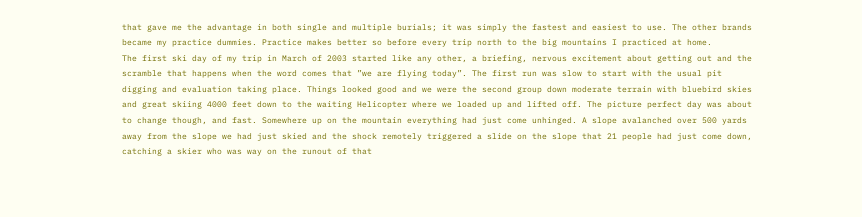that gave me the advantage in both single and multiple burials; it was simply the fastest and easiest to use. The other brands became my practice dummies. Practice makes better so before every trip north to the big mountains I practiced at home.
The first ski day of my trip in March of 2003 started like any other, a briefing, nervous excitement about getting out and the scramble that happens when the word comes that ”we are flying today”. The first run was slow to start with the usual pit digging and evaluation taking place. Things looked good and we were the second group down moderate terrain with bluebird skies and great skiing 4000 feet down to the waiting Helicopter where we loaded up and lifted off. The picture perfect day was about to change though, and fast. Somewhere up on the mountain everything had just come unhinged. A slope avalanched over 500 yards away from the slope we had just skied and the shock remotely triggered a slide on the slope that 21 people had just come down, catching a skier who was way on the runout of that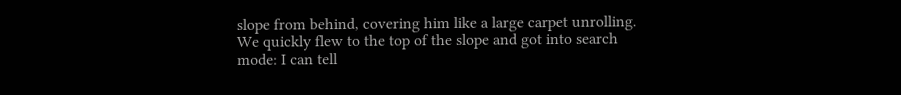slope from behind, covering him like a large carpet unrolling.
We quickly flew to the top of the slope and got into search mode: I can tell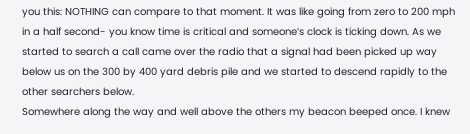you this: NOTHING can compare to that moment. It was like going from zero to 200 mph in a half second- you know time is critical and someone’s clock is ticking down. As we started to search a call came over the radio that a signal had been picked up way below us on the 300 by 400 yard debris pile and we started to descend rapidly to the other searchers below.
Somewhere along the way and well above the others my beacon beeped once. I knew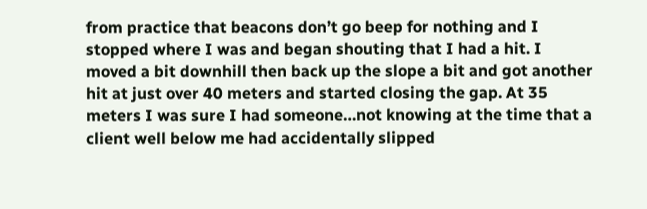from practice that beacons don’t go beep for nothing and I stopped where I was and began shouting that I had a hit. I moved a bit downhill then back up the slope a bit and got another hit at just over 40 meters and started closing the gap. At 35 meters I was sure I had someone…not knowing at the time that a client well below me had accidentally slipped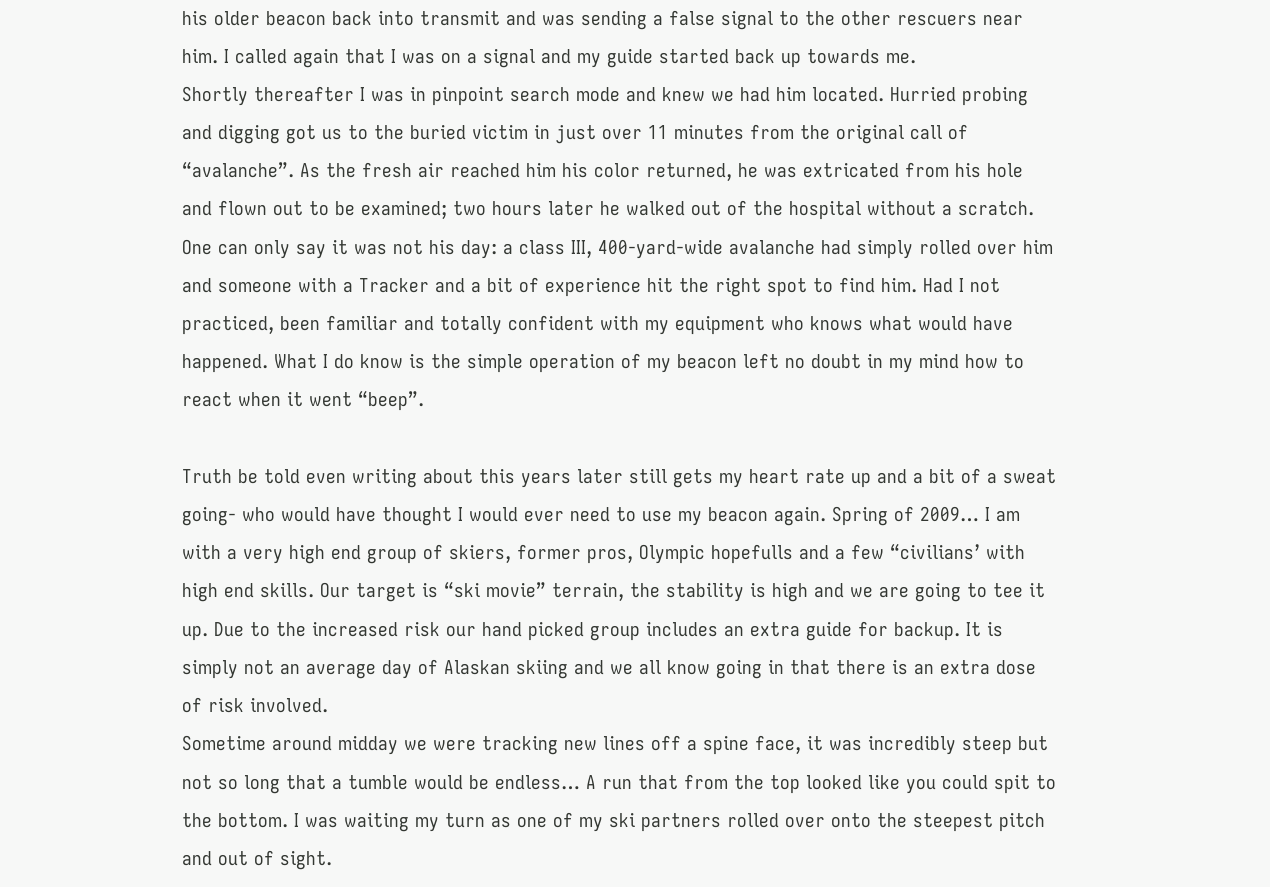his older beacon back into transmit and was sending a false signal to the other rescuers near him. I called again that I was on a signal and my guide started back up towards me.
Shortly thereafter I was in pinpoint search mode and knew we had him located. Hurried probing and digging got us to the buried victim in just over 11 minutes from the original call of “avalanche”. As the fresh air reached him his color returned, he was extricated from his hole and flown out to be examined; two hours later he walked out of the hospital without a scratch. One can only say it was not his day: a class III, 400-yard-wide avalanche had simply rolled over him and someone with a Tracker and a bit of experience hit the right spot to find him. Had I not practiced, been familiar and totally confident with my equipment who knows what would have happened. What I do know is the simple operation of my beacon left no doubt in my mind how to react when it went “beep”.

Truth be told even writing about this years later still gets my heart rate up and a bit of a sweat going- who would have thought I would ever need to use my beacon again. Spring of 2009… I am with a very high end group of skiers, former pros, Olympic hopefulls and a few “civilians’ with high end skills. Our target is “ski movie” terrain, the stability is high and we are going to tee it up. Due to the increased risk our hand picked group includes an extra guide for backup. It is simply not an average day of Alaskan skiing and we all know going in that there is an extra dose of risk involved.
Sometime around midday we were tracking new lines off a spine face, it was incredibly steep but not so long that a tumble would be endless… A run that from the top looked like you could spit to the bottom. I was waiting my turn as one of my ski partners rolled over onto the steepest pitch and out of sight.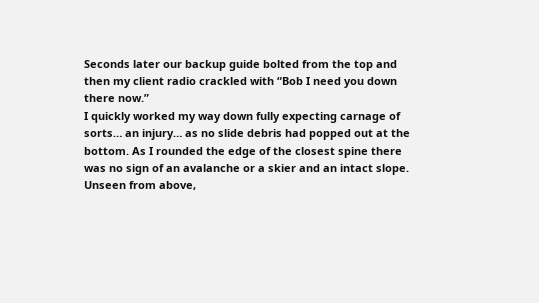Seconds later our backup guide bolted from the top and then my client radio crackled with “Bob I need you down there now.”
I quickly worked my way down fully expecting carnage of sorts… an injury… as no slide debris had popped out at the bottom. As I rounded the edge of the closest spine there was no sign of an avalanche or a skier and an intact slope. Unseen from above,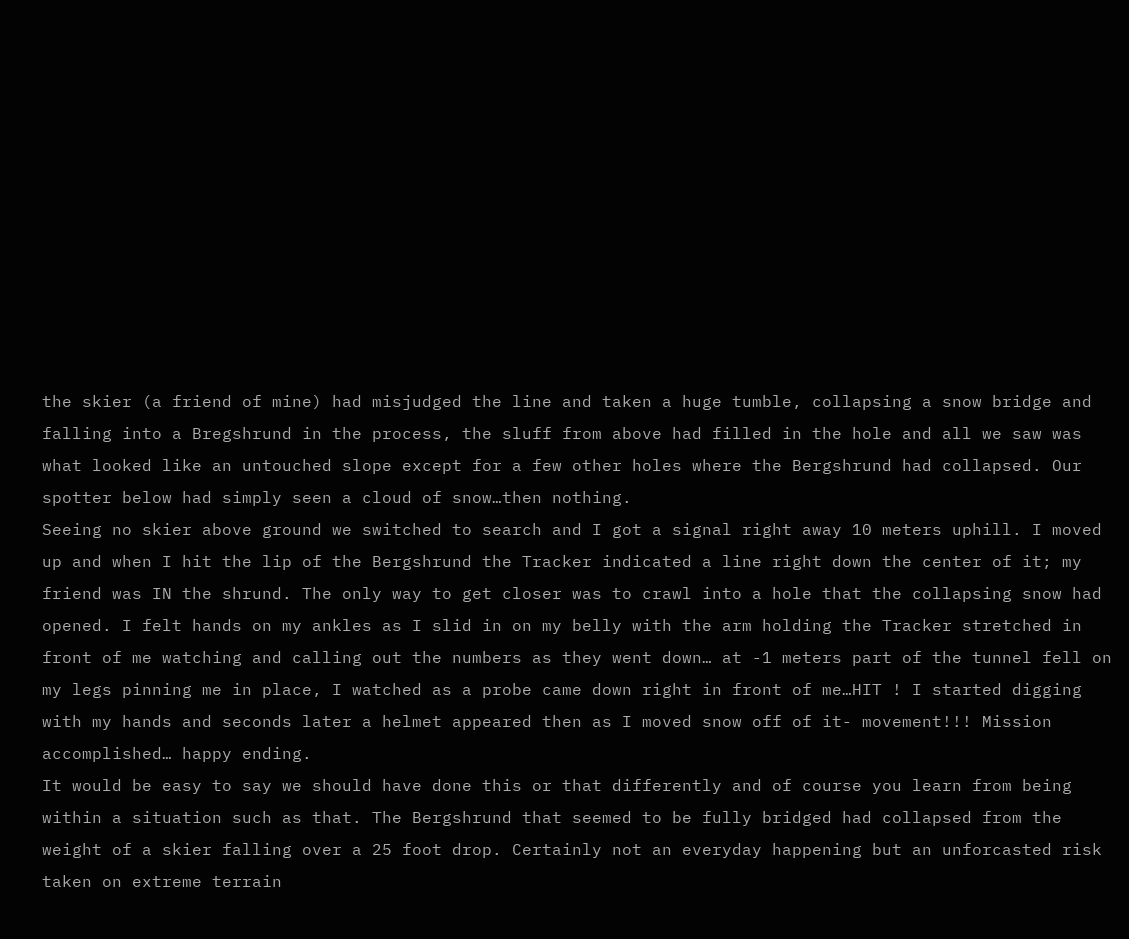the skier (a friend of mine) had misjudged the line and taken a huge tumble, collapsing a snow bridge and falling into a Bregshrund in the process, the sluff from above had filled in the hole and all we saw was what looked like an untouched slope except for a few other holes where the Bergshrund had collapsed. Our spotter below had simply seen a cloud of snow…then nothing.
Seeing no skier above ground we switched to search and I got a signal right away 10 meters uphill. I moved up and when I hit the lip of the Bergshrund the Tracker indicated a line right down the center of it; my friend was IN the shrund. The only way to get closer was to crawl into a hole that the collapsing snow had opened. I felt hands on my ankles as I slid in on my belly with the arm holding the Tracker stretched in front of me watching and calling out the numbers as they went down… at -1 meters part of the tunnel fell on my legs pinning me in place, I watched as a probe came down right in front of me…HIT ! I started digging with my hands and seconds later a helmet appeared then as I moved snow off of it- movement!!! Mission accomplished… happy ending.
It would be easy to say we should have done this or that differently and of course you learn from being within a situation such as that. The Bergshrund that seemed to be fully bridged had collapsed from the weight of a skier falling over a 25 foot drop. Certainly not an everyday happening but an unforcasted risk taken on extreme terrain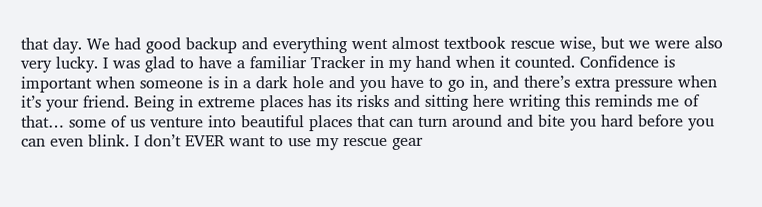that day. We had good backup and everything went almost textbook rescue wise, but we were also very lucky. I was glad to have a familiar Tracker in my hand when it counted. Confidence is important when someone is in a dark hole and you have to go in, and there’s extra pressure when it’s your friend. Being in extreme places has its risks and sitting here writing this reminds me of that… some of us venture into beautiful places that can turn around and bite you hard before you can even blink. I don’t EVER want to use my rescue gear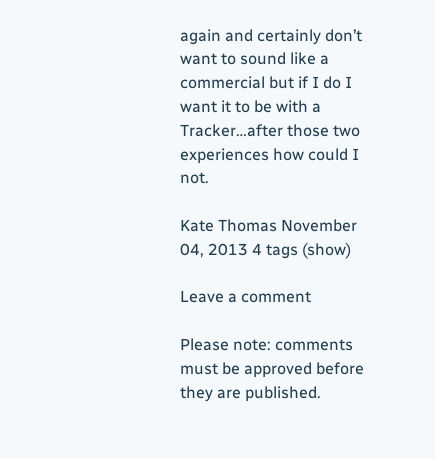again and certainly don’t want to sound like a commercial but if I do I want it to be with a Tracker…after those two experiences how could I not.

Kate Thomas November 04, 2013 4 tags (show)

Leave a comment

Please note: comments must be approved before they are published.